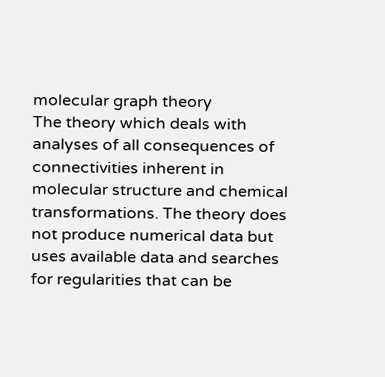molecular graph theory
The theory which deals with analyses of all consequences of connectivities inherent in molecular structure and chemical transformations. The theory does not produce numerical data but uses available data and searches for regularities that can be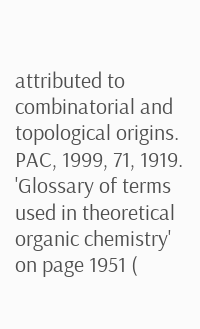attributed to combinatorial and topological origins.
PAC, 1999, 71, 1919. 'Glossary of terms used in theoretical organic chemistry' on page 1951 (